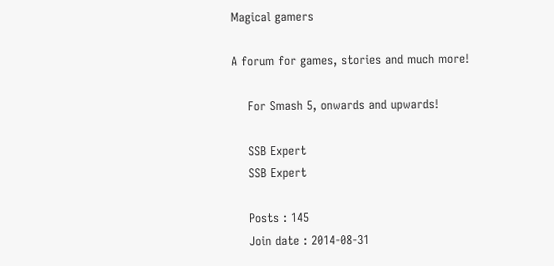Magical gamers

A forum for games, stories and much more!

    For Smash 5, onwards and upwards!

    SSB Expert
    SSB Expert

    Posts : 145
    Join date : 2014-08-31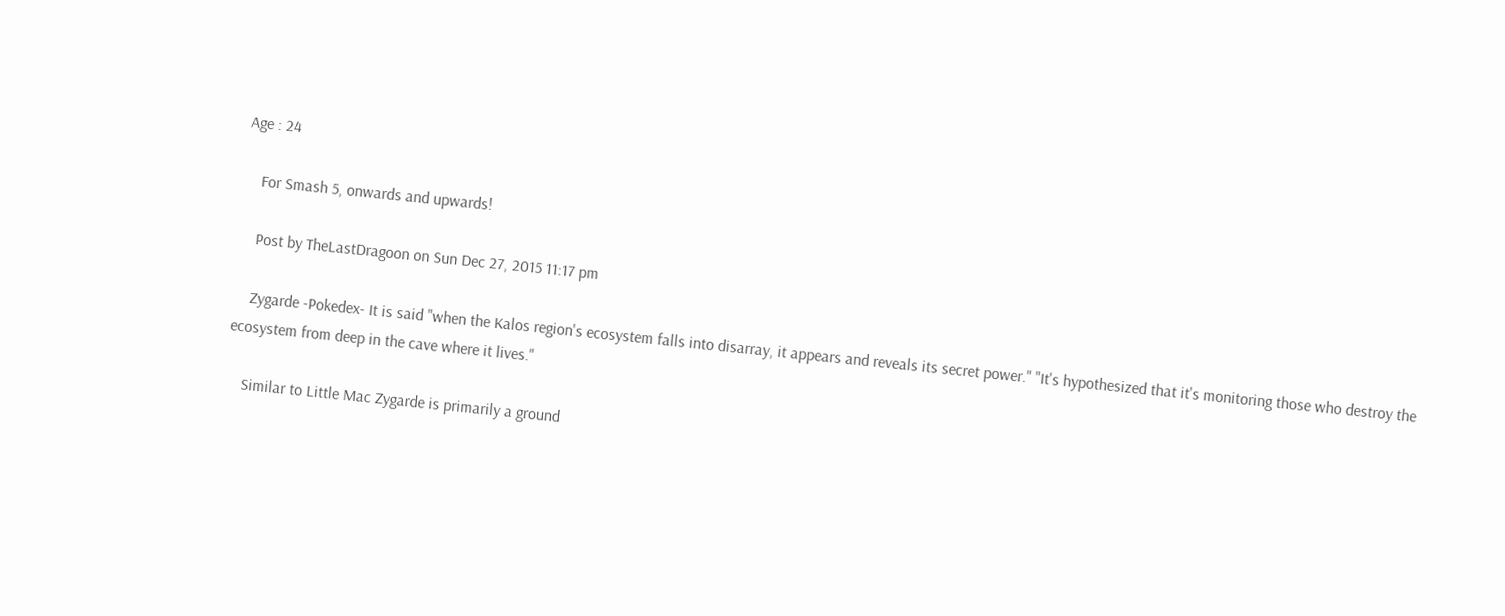Age : 24

    For Smash 5, onwards and upwards!

    Post by TheLastDragoon on Sun Dec 27, 2015 11:17 pm

    Zygarde -Pokedex- It is said "when the Kalos region's ecosystem falls into disarray, it appears and reveals its secret power." "It's hypothesized that it's monitoring those who destroy the ecosystem from deep in the cave where it lives."

    Similar to Little Mac Zygarde is primarily a ground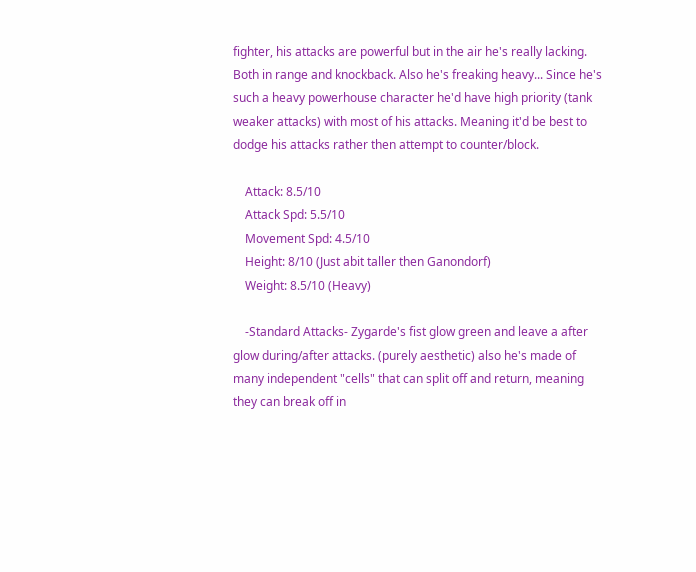fighter, his attacks are powerful but in the air he's really lacking. Both in range and knockback. Also he's freaking heavy... Since he's such a heavy powerhouse character he'd have high priority (tank weaker attacks) with most of his attacks. Meaning it'd be best to dodge his attacks rather then attempt to counter/block.

    Attack: 8.5/10
    Attack Spd: 5.5/10
    Movement Spd: 4.5/10
    Height: 8/10 (Just abit taller then Ganondorf)
    Weight: 8.5/10 (Heavy)

    -Standard Attacks- Zygarde's fist glow green and leave a after glow during/after attacks. (purely aesthetic) also he's made of many independent "cells" that can split off and return, meaning they can break off in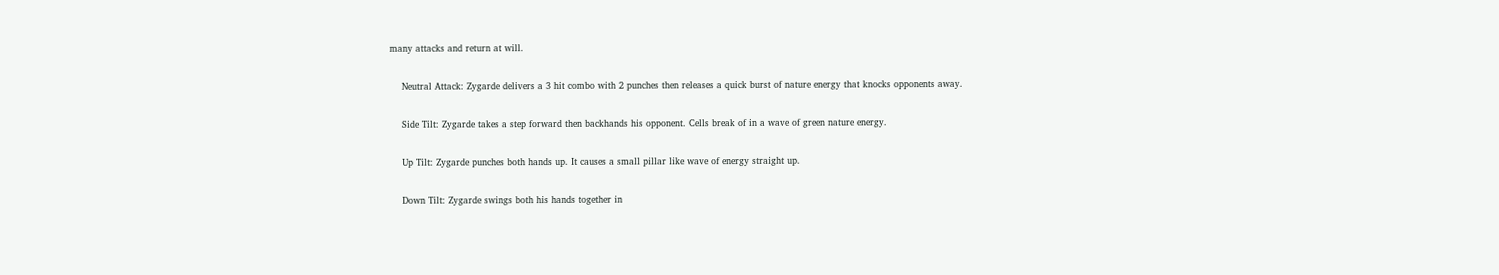many attacks and return at will.

    Neutral Attack: Zygarde delivers a 3 hit combo with 2 punches then releases a quick burst of nature energy that knocks opponents away.

    Side Tilt: Zygarde takes a step forward then backhands his opponent. Cells break of in a wave of green nature energy.

    Up Tilt: Zygarde punches both hands up. It causes a small pillar like wave of energy straight up.

    Down Tilt: Zygarde swings both his hands together in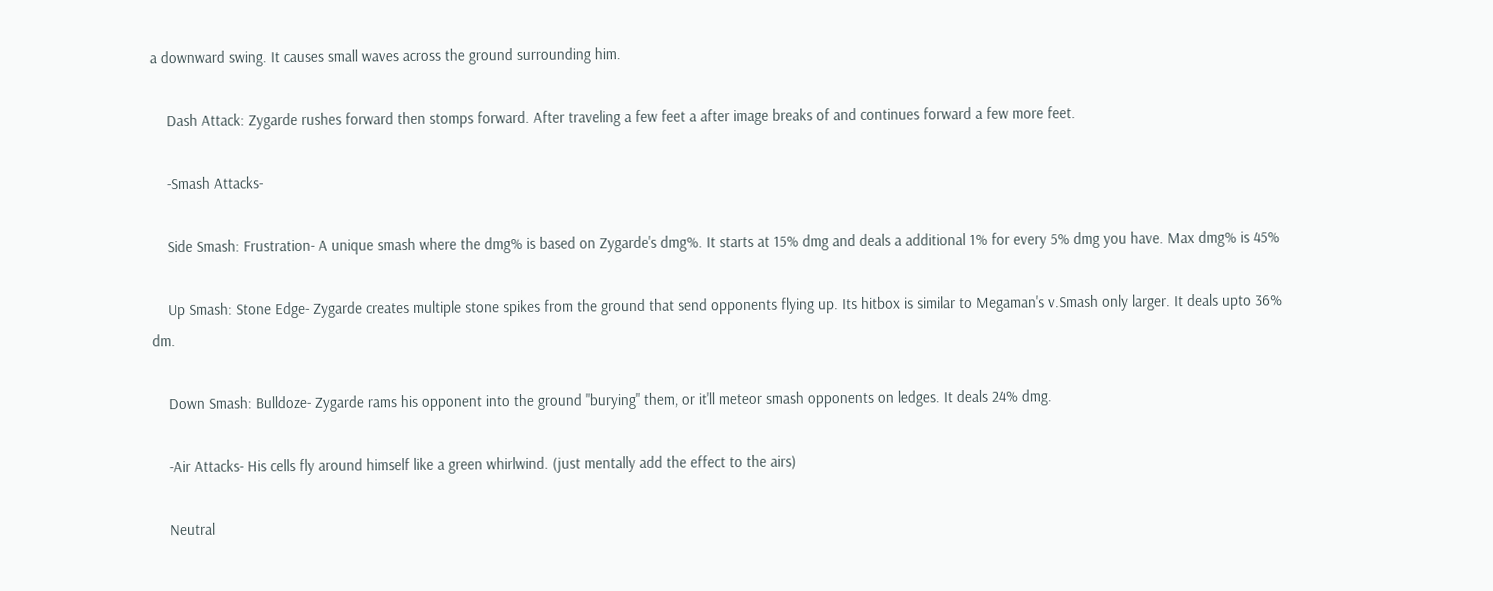a downward swing. It causes small waves across the ground surrounding him.

    Dash Attack: Zygarde rushes forward then stomps forward. After traveling a few feet a after image breaks of and continues forward a few more feet.

    -Smash Attacks-

    Side Smash: Frustration- A unique smash where the dmg% is based on Zygarde's dmg%. It starts at 15% dmg and deals a additional 1% for every 5% dmg you have. Max dmg% is 45%

    Up Smash: Stone Edge- Zygarde creates multiple stone spikes from the ground that send opponents flying up. Its hitbox is similar to Megaman's v.Smash only larger. It deals upto 36% dm.

    Down Smash: Bulldoze- Zygarde rams his opponent into the ground "burying" them, or it'll meteor smash opponents on ledges. It deals 24% dmg.

    -Air Attacks- His cells fly around himself like a green whirlwind. (just mentally add the effect to the airs)

    Neutral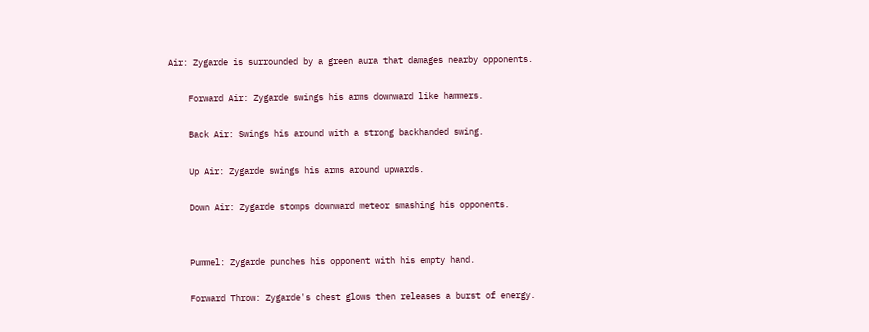Air: Zygarde is surrounded by a green aura that damages nearby opponents.

    Forward Air: Zygarde swings his arms downward like hammers.

    Back Air: Swings his around with a strong backhanded swing.

    Up Air: Zygarde swings his arms around upwards.

    Down Air: Zygarde stomps downward meteor smashing his opponents.


    Pummel: Zygarde punches his opponent with his empty hand.

    Forward Throw: Zygarde's chest glows then releases a burst of energy.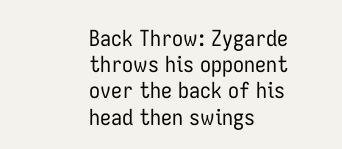Back Throw: Zygarde throws his opponent over the back of his head then swings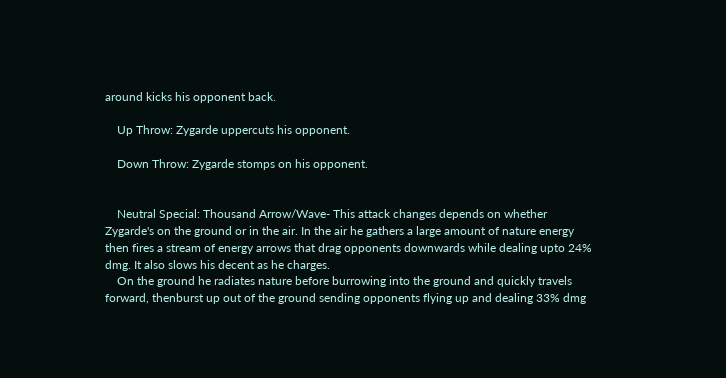around kicks his opponent back.

    Up Throw: Zygarde uppercuts his opponent.

    Down Throw: Zygarde stomps on his opponent.


    Neutral Special: Thousand Arrow/Wave- This attack changes depends on whether Zygarde's on the ground or in the air. In the air he gathers a large amount of nature energy then fires a stream of energy arrows that drag opponents downwards while dealing upto 24% dmg. It also slows his decent as he charges.
    On the ground he radiates nature before burrowing into the ground and quickly travels forward, thenburst up out of the ground sending opponents flying up and dealing 33% dmg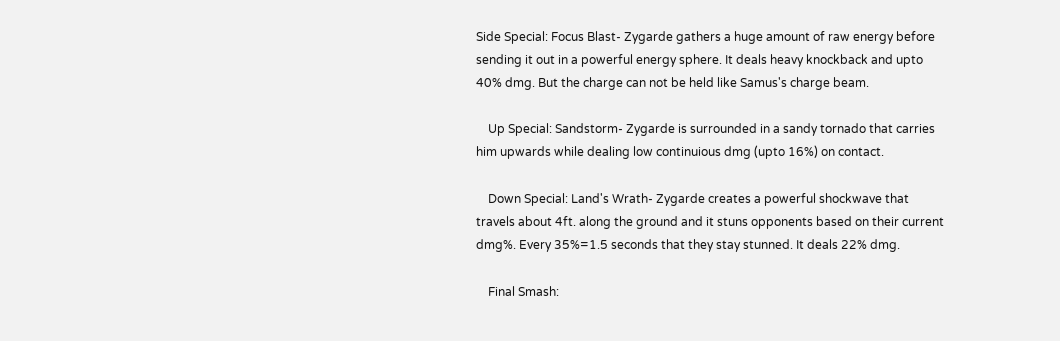Side Special: Focus Blast- Zygarde gathers a huge amount of raw energy before sending it out in a powerful energy sphere. It deals heavy knockback and upto 40% dmg. But the charge can not be held like Samus's charge beam.

    Up Special: Sandstorm- Zygarde is surrounded in a sandy tornado that carries him upwards while dealing low continuious dmg (upto 16%) on contact.

    Down Special: Land's Wrath- Zygarde creates a powerful shockwave that travels about 4ft. along the ground and it stuns opponents based on their current dmg%. Every 35%=1.5 seconds that they stay stunned. It deals 22% dmg.

    Final Smash: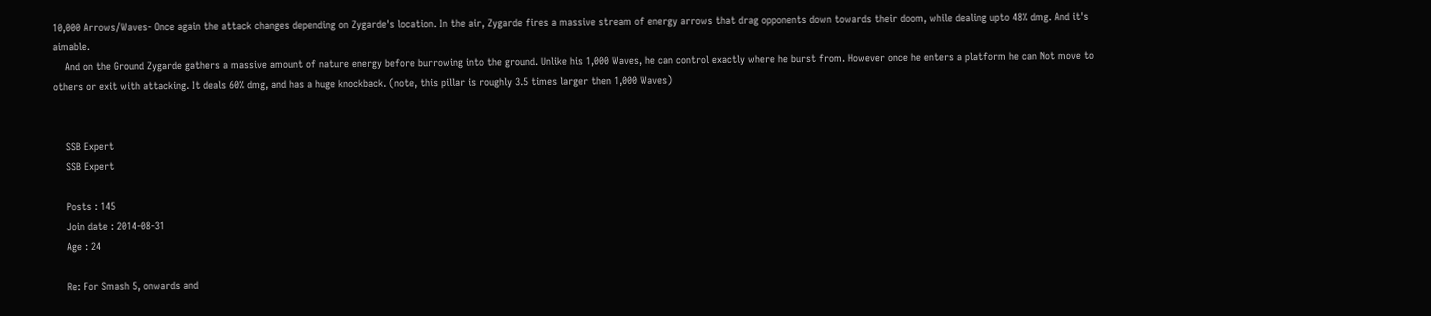10,000 Arrows/Waves- Once again the attack changes depending on Zygarde's location. In the air, Zygarde fires a massive stream of energy arrows that drag opponents down towards their doom, while dealing upto 48% dmg. And it's aimable.
    And on the Ground Zygarde gathers a massive amount of nature energy before burrowing into the ground. Unlike his 1,000 Waves, he can control exactly where he burst from. However once he enters a platform he can Not move to others or exit with attacking. It deals 60% dmg, and has a huge knockback. (note, this pillar is roughly 3.5 times larger then 1,000 Waves)


    SSB Expert
    SSB Expert

    Posts : 145
    Join date : 2014-08-31
    Age : 24

    Re: For Smash 5, onwards and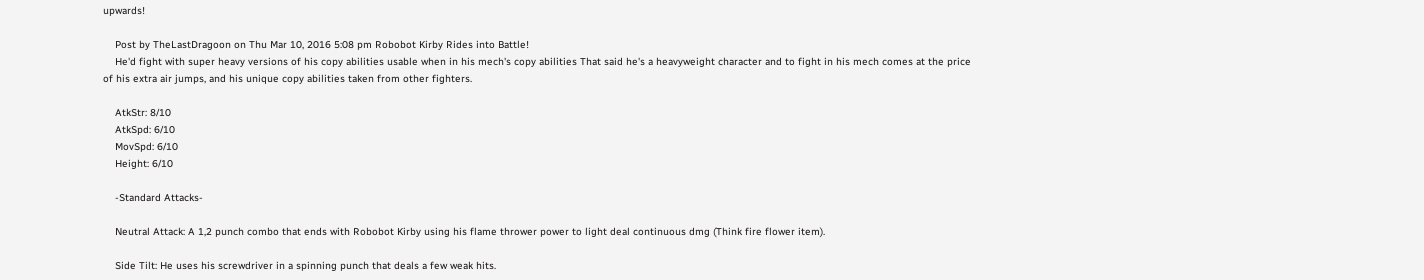upwards!

    Post by TheLastDragoon on Thu Mar 10, 2016 5:08 pm Robobot Kirby Rides into Battle!
    He'd fight with super heavy versions of his copy abilities usable when in his mech's copy abilities That said he's a heavyweight character and to fight in his mech comes at the price of his extra air jumps, and his unique copy abilities taken from other fighters.

    AtkStr: 8/10
    AtkSpd: 6/10
    MovSpd: 6/10
    Height: 6/10

    -Standard Attacks-

    Neutral Attack: A 1,2 punch combo that ends with Robobot Kirby using his flame thrower power to light deal continuous dmg (Think fire flower item).

    Side Tilt: He uses his screwdriver in a spinning punch that deals a few weak hits.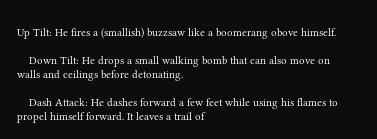Up Tilt: He fires a (smallish) buzzsaw like a boomerang obove himself.

    Down Tilt: He drops a small walking bomb that can also move on walls and ceilings before detonating.

    Dash Attack: He dashes forward a few feet while using his flames to propel himself forward. It leaves a trail of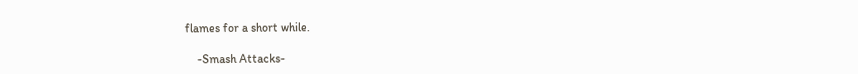flames for a short while.

    -Smash Attacks-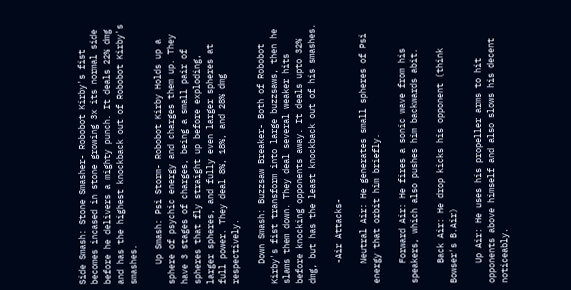Side Smash: Stone Smasher- Robobot Kirby's fist becomes incased in stone growing 3x its normal side before he delivers a mighty punch. It deals 22% dmg and has the highest knockback out of Robobot Kirby's smashes.

    Up Smash: Psi Storm- Robobot Kirby Holds up a sphere of psychic energy and charges them up. They have 3 stages of charges, being a small pair of spheres that fly straight up before exploding, larger spheres, and fully even larger spheres at full power. They deal 8%, 18%, and 28% dmg respectively.

    Down Smash: Buzzsaw Breaker- Both of Robobot Kirby's fist transform into large buzzsaws, then he slams them down. They deal several weaker hits before knocking opponents away. It deals upto 32% dmg, but has the least knockback out of his smashes.

    -Air Attacks-

    Neutral Air: He generates small spheres of Psi energy that orbit him briefly.

    Forward Air: He fires a sonic wave from his speakers, which also pushes him backwards abit.

    Back Air: He drop kicks his opponent (think Bowser's B.Air)

    Up Air: He uses his propeller arms to hit opponents above himself and also slows his decent noticeably.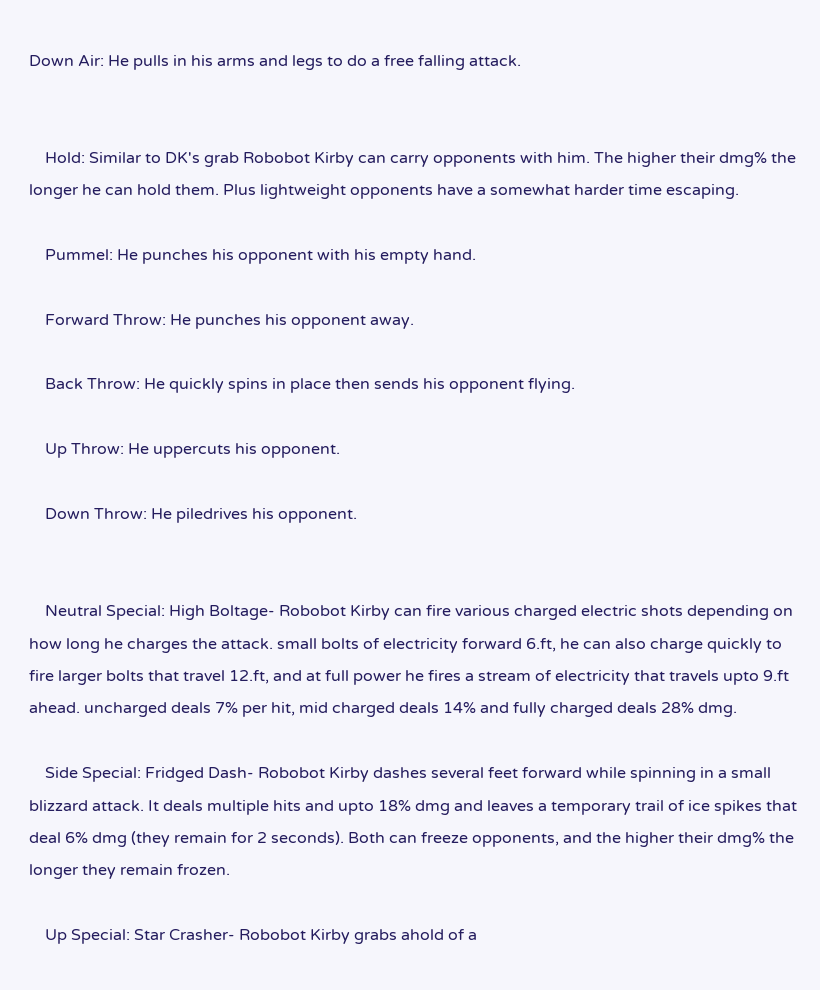Down Air: He pulls in his arms and legs to do a free falling attack.


    Hold: Similar to DK's grab Robobot Kirby can carry opponents with him. The higher their dmg% the longer he can hold them. Plus lightweight opponents have a somewhat harder time escaping.

    Pummel: He punches his opponent with his empty hand.

    Forward Throw: He punches his opponent away.

    Back Throw: He quickly spins in place then sends his opponent flying.

    Up Throw: He uppercuts his opponent.

    Down Throw: He piledrives his opponent.


    Neutral Special: High Boltage- Robobot Kirby can fire various charged electric shots depending on how long he charges the attack. small bolts of electricity forward 6.ft, he can also charge quickly to fire larger bolts that travel 12.ft, and at full power he fires a stream of electricity that travels upto 9.ft ahead. uncharged deals 7% per hit, mid charged deals 14% and fully charged deals 28% dmg.

    Side Special: Fridged Dash- Robobot Kirby dashes several feet forward while spinning in a small blizzard attack. It deals multiple hits and upto 18% dmg and leaves a temporary trail of ice spikes that deal 6% dmg (they remain for 2 seconds). Both can freeze opponents, and the higher their dmg% the longer they remain frozen.

    Up Special: Star Crasher- Robobot Kirby grabs ahold of a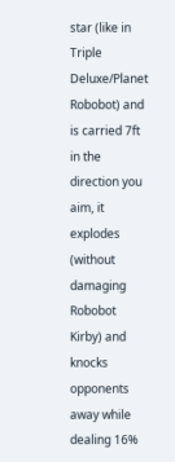star (like in Triple Deluxe/Planet Robobot) and is carried 7ft in the direction you aim, it explodes (without damaging Robobot Kirby) and knocks opponents away while dealing 16%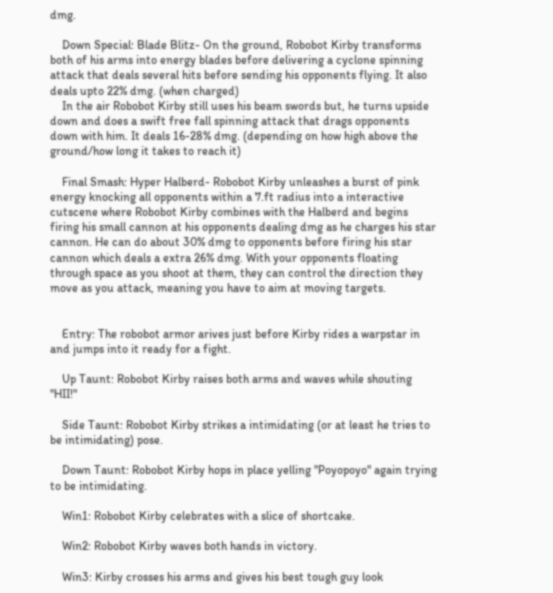dmg.

    Down Special: Blade Blitz- On the ground, Robobot Kirby transforms both of his arms into energy blades before delivering a cyclone spinning attack that deals several hits before sending his opponents flying. It also deals upto 22% dmg. (when charged)
    In the air Robobot Kirby still uses his beam swords but, he turns upside down and does a swift free fall spinning attack that drags opponents down with him. It deals 16-28% dmg. (depending on how high above the ground/how long it takes to reach it)

    Final Smash: Hyper Halberd- Robobot Kirby unleashes a burst of pink energy knocking all opponents within a 7.ft radius into a interactive cutscene where Robobot Kirby combines with the Halberd and begins firing his small cannon at his opponents dealing dmg as he charges his star cannon. He can do about 30% dmg to opponents before firing his star cannon which deals a extra 26% dmg. With your opponents floating through space as you shoot at them, they can control the direction they move as you attack, meaning you have to aim at moving targets.


    Entry: The robobot armor arives just before Kirby rides a warpstar in and jumps into it ready for a fight.

    Up Taunt: Robobot Kirby raises both arms and waves while shouting "HII!"

    Side Taunt: Robobot Kirby strikes a intimidating (or at least he tries to be intimidating) pose.

    Down Taunt: Robobot Kirby hops in place yelling "Poyopoyo" again trying to be intimidating.

    Win1: Robobot Kirby celebrates with a slice of shortcake.

    Win2: Robobot Kirby waves both hands in victory.

    Win3: Kirby crosses his arms and gives his best tough guy look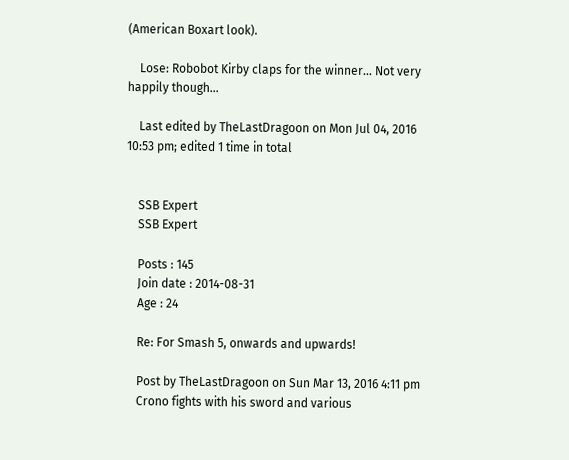(American Boxart look).

    Lose: Robobot Kirby claps for the winner... Not very happily though...

    Last edited by TheLastDragoon on Mon Jul 04, 2016 10:53 pm; edited 1 time in total


    SSB Expert
    SSB Expert

    Posts : 145
    Join date : 2014-08-31
    Age : 24

    Re: For Smash 5, onwards and upwards!

    Post by TheLastDragoon on Sun Mar 13, 2016 4:11 pm
    Crono fights with his sword and various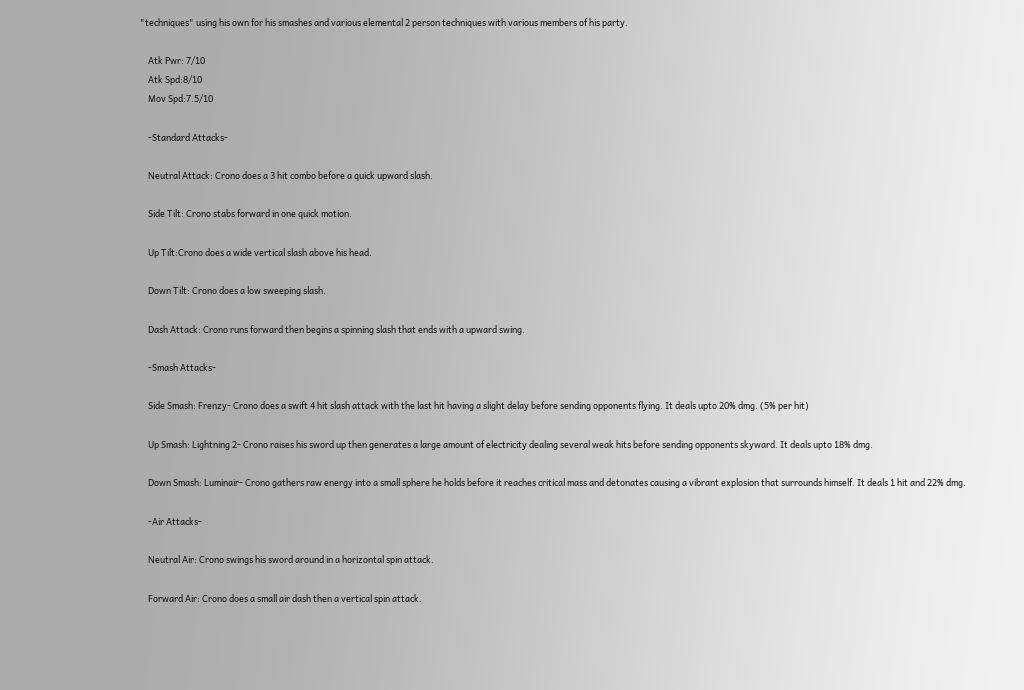"techniques" using his own for his smashes and various elemental 2 person techniques with various members of his party.

    Atk Pwr: 7/10
    Atk Spd:8/10
    Mov Spd:7.5/10

    -Standard Attacks-

    Neutral Attack: Crono does a 3 hit combo before a quick upward slash.

    Side Tilt: Crono stabs forward in one quick motion.

    Up Tilt:Crono does a wide vertical slash above his head.

    Down Tilt: Crono does a low sweeping slash.

    Dash Attack: Crono runs forward then begins a spinning slash that ends with a upward swing.

    -Smash Attacks-

    Side Smash: Frenzy- Crono does a swift 4 hit slash attack with the last hit having a slight delay before sending opponents flying. It deals upto 20% dmg. (5% per hit)

    Up Smash: Lightning 2- Crono raises his sword up then generates a large amount of electricity dealing several weak hits before sending opponents skyward. It deals upto 18% dmg.

    Down Smash: Luminair- Crono gathers raw energy into a small sphere he holds before it reaches critical mass and detonates causing a vibrant explosion that surrounds himself. It deals 1 hit and 22% dmg.

    -Air Attacks-

    Neutral Air: Crono swings his sword around in a horizontal spin attack.

    Forward Air: Crono does a small air dash then a vertical spin attack.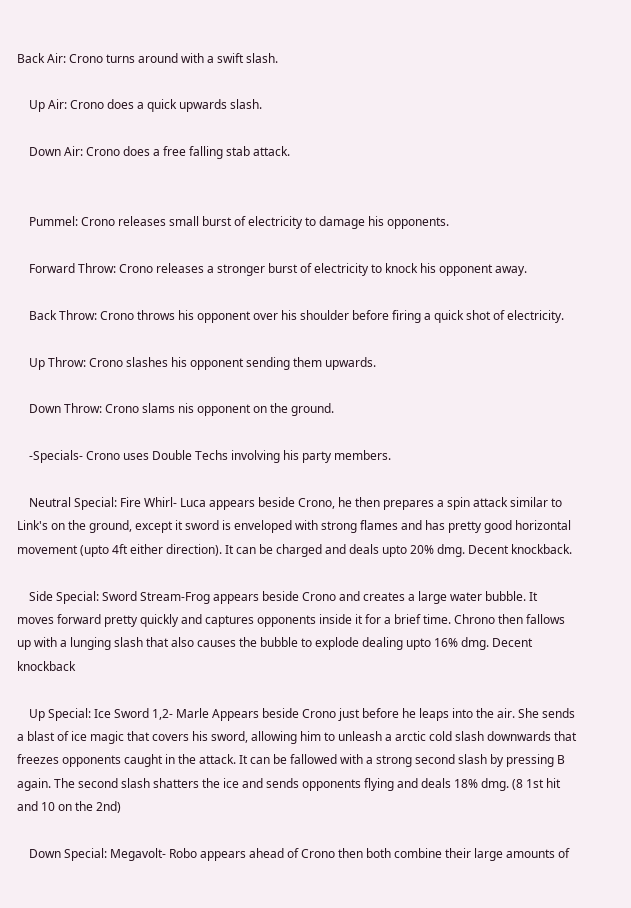Back Air: Crono turns around with a swift slash.

    Up Air: Crono does a quick upwards slash.

    Down Air: Crono does a free falling stab attack.


    Pummel: Crono releases small burst of electricity to damage his opponents.

    Forward Throw: Crono releases a stronger burst of electricity to knock his opponent away.

    Back Throw: Crono throws his opponent over his shoulder before firing a quick shot of electricity.

    Up Throw: Crono slashes his opponent sending them upwards.

    Down Throw: Crono slams nis opponent on the ground.

    -Specials- Crono uses Double Techs involving his party members.

    Neutral Special: Fire Whirl- Luca appears beside Crono, he then prepares a spin attack similar to Link's on the ground, except it sword is enveloped with strong flames and has pretty good horizontal movement (upto 4ft either direction). It can be charged and deals upto 20% dmg. Decent knockback.

    Side Special: Sword Stream-Frog appears beside Crono and creates a large water bubble. It moves forward pretty quickly and captures opponents inside it for a brief time. Chrono then fallows up with a lunging slash that also causes the bubble to explode dealing upto 16% dmg. Decent knockback

    Up Special: Ice Sword 1,2- Marle Appears beside Crono just before he leaps into the air. She sends a blast of ice magic that covers his sword, allowing him to unleash a arctic cold slash downwards that freezes opponents caught in the attack. It can be fallowed with a strong second slash by pressing B again. The second slash shatters the ice and sends opponents flying and deals 18% dmg. (8 1st hit and 10 on the 2nd)

    Down Special: Megavolt- Robo appears ahead of Crono then both combine their large amounts of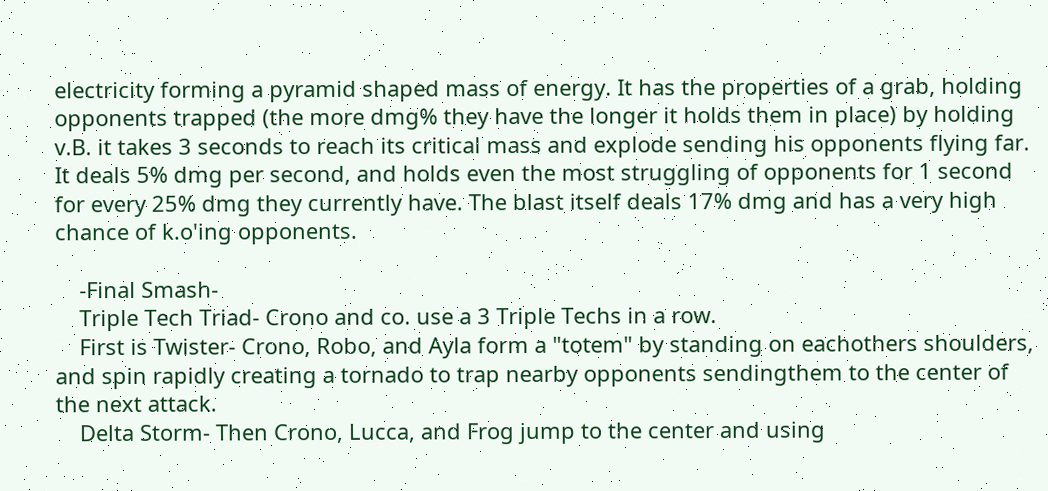electricity forming a pyramid shaped mass of energy. It has the properties of a grab, holding opponents trapped (the more dmg% they have the longer it holds them in place) by holding v.B. it takes 3 seconds to reach its critical mass and explode sending his opponents flying far. It deals 5% dmg per second, and holds even the most struggling of opponents for 1 second for every 25% dmg they currently have. The blast itself deals 17% dmg and has a very high chance of k.o'ing opponents.

    -Final Smash-
    Triple Tech Triad- Crono and co. use a 3 Triple Techs in a row.
    First is Twister- Crono, Robo, and Ayla form a "totem" by standing on eachothers shoulders, and spin rapidly creating a tornado to trap nearby opponents sendingthem to the center of the next attack.
    Delta Storm- Then Crono, Lucca, and Frog jump to the center and using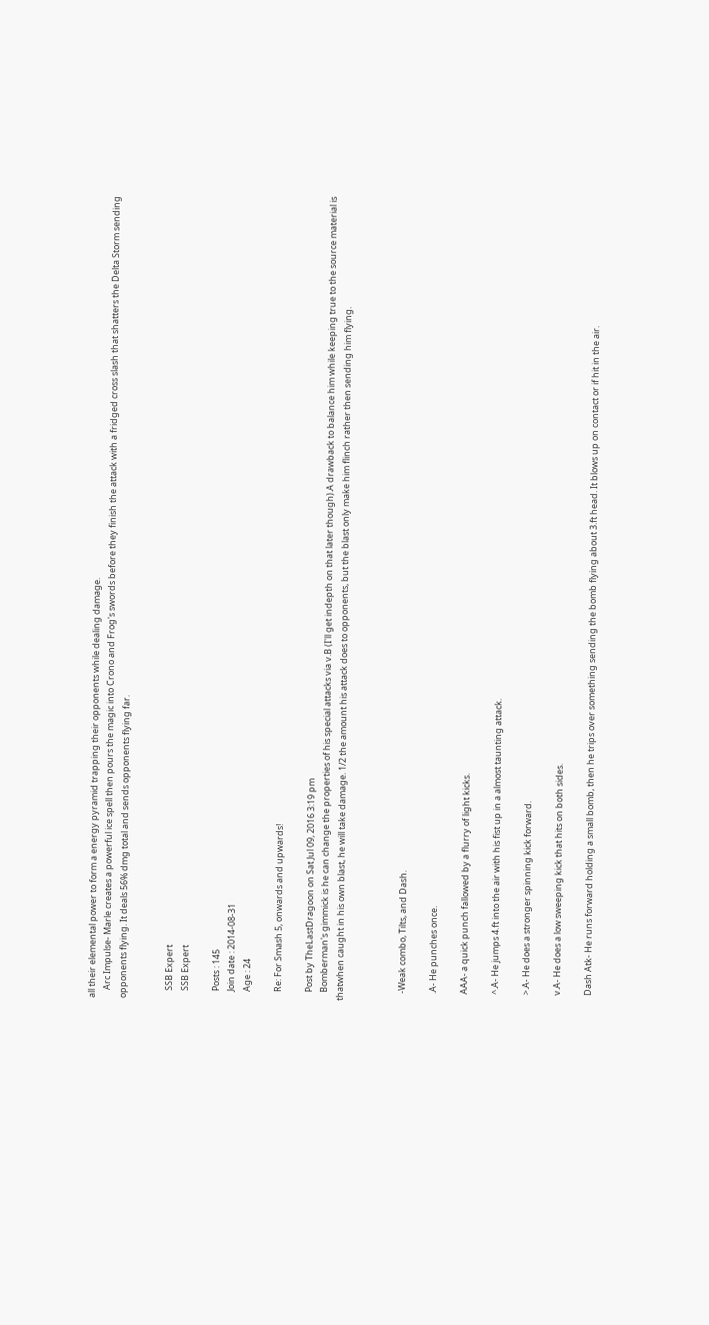all their elemental power to form a energy pyramid trapping their opponents while dealing damage.
    Arc Impulse- Marle creates a powerful ice spell then pours the magic into Crono and Frog's swords before they finish the attack with a fridged cross slash that shatters the Delta Storm sending opponents flying. It deals 56% dmg total and sends opponents flying far.


    SSB Expert
    SSB Expert

    Posts : 145
    Join date : 2014-08-31
    Age : 24

    Re: For Smash 5, onwards and upwards!

    Post by TheLastDragoon on Sat Jul 09, 2016 3:19 pm
    Bomberman's gimmick is he can change the properties of his special attacks via v.B (I'll get indepth on that later though).A drawback to balance him while keeping true to the source material is thatwhen caught in his own blast, he will take damage. 1/2 the amount his attack does to opponents, but the blast only make him flinch rather then sending him flying.



    -Weak combo, Tilts, and Dash.

    .A- He punches once.

    AAA- a quick punch fallowed by a flurry of light kicks.

    ^.A- He jumps 4.ft into the air with his fist up in a almost taunting attack.

    >.A- He does a stronger spinning kick forward.

    v.A- He does a low sweeping kick that hits on both sides.

    Dash Atk- He runs forward holding a small bomb, then he trips over something sending the bomb flying about 3.ft head. It blows up on contact or if hit in the air.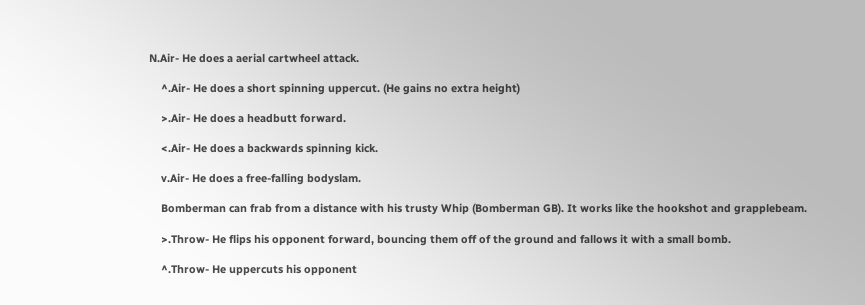N.Air- He does a aerial cartwheel attack.

    ^.Air- He does a short spinning uppercut. (He gains no extra height)

    >.Air- He does a headbutt forward.

    <.Air- He does a backwards spinning kick.

    v.Air- He does a free-falling bodyslam.

    Bomberman can frab from a distance with his trusty Whip (Bomberman GB). It works like the hookshot and grapplebeam.

    >.Throw- He flips his opponent forward, bouncing them off of the ground and fallows it with a small bomb.

    ^.Throw- He uppercuts his opponent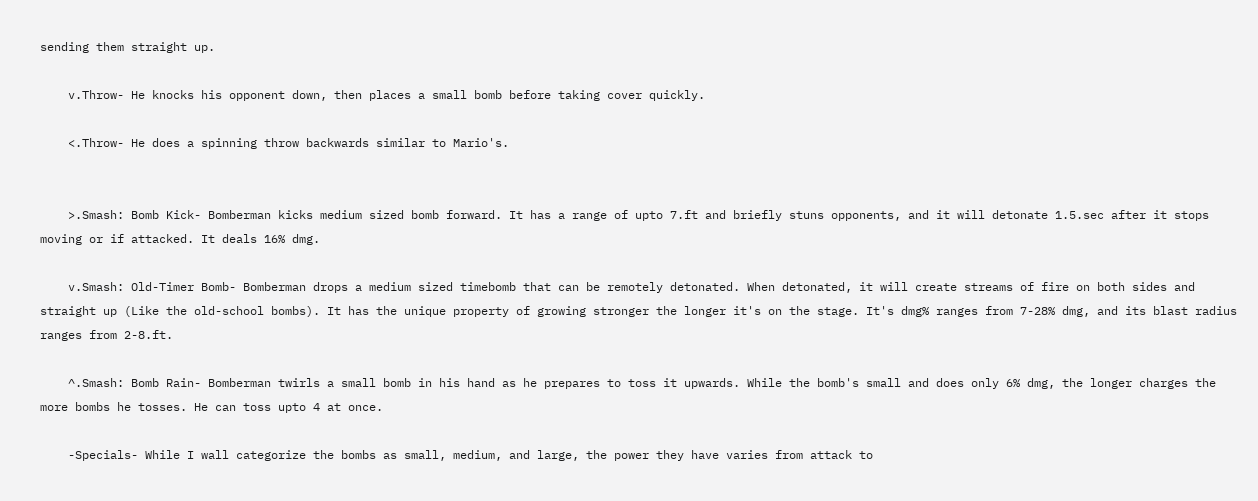sending them straight up.

    v.Throw- He knocks his opponent down, then places a small bomb before taking cover quickly.

    <.Throw- He does a spinning throw backwards similar to Mario's.


    >.Smash: Bomb Kick- Bomberman kicks medium sized bomb forward. It has a range of upto 7.ft and briefly stuns opponents, and it will detonate 1.5.sec after it stops moving or if attacked. It deals 16% dmg.

    v.Smash: Old-Timer Bomb- Bomberman drops a medium sized timebomb that can be remotely detonated. When detonated, it will create streams of fire on both sides and straight up (Like the old-school bombs). It has the unique property of growing stronger the longer it's on the stage. It's dmg% ranges from 7-28% dmg, and its blast radius ranges from 2-8.ft.

    ^.Smash: Bomb Rain- Bomberman twirls a small bomb in his hand as he prepares to toss it upwards. While the bomb's small and does only 6% dmg, the longer charges the more bombs he tosses. He can toss upto 4 at once.

    -Specials- While I wall categorize the bombs as small, medium, and large, the power they have varies from attack to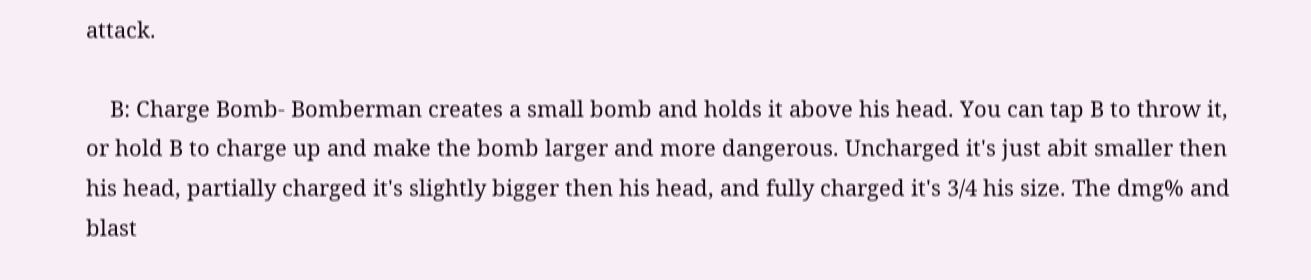attack.

    B: Charge Bomb- Bomberman creates a small bomb and holds it above his head. You can tap B to throw it, or hold B to charge up and make the bomb larger and more dangerous. Uncharged it's just abit smaller then his head, partially charged it's slightly bigger then his head, and fully charged it's 3/4 his size. The dmg% and blast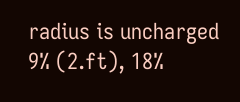radius is uncharged 9% (2.ft), 18%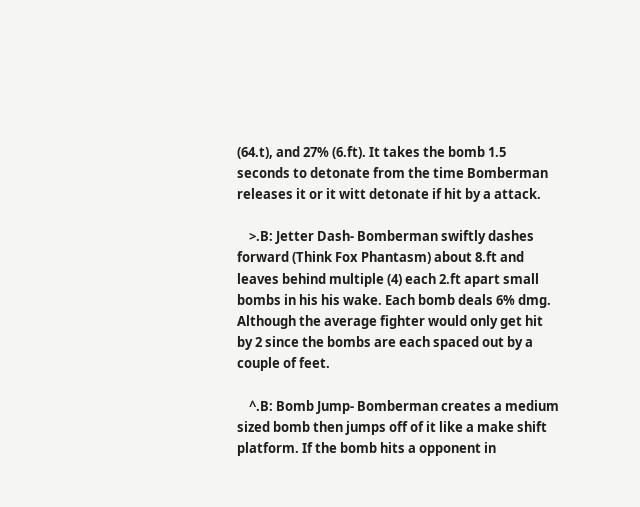(64.t), and 27% (6.ft). It takes the bomb 1.5 seconds to detonate from the time Bomberman releases it or it witt detonate if hit by a attack.

    >.B: Jetter Dash- Bomberman swiftly dashes forward (Think Fox Phantasm) about 8.ft and leaves behind multiple (4) each 2.ft apart small bombs in his his wake. Each bomb deals 6% dmg. Although the average fighter would only get hit by 2 since the bombs are each spaced out by a couple of feet.

    ^.B: Bomb Jump- Bomberman creates a medium sized bomb then jumps off of it like a make shift platform. If the bomb hits a opponent in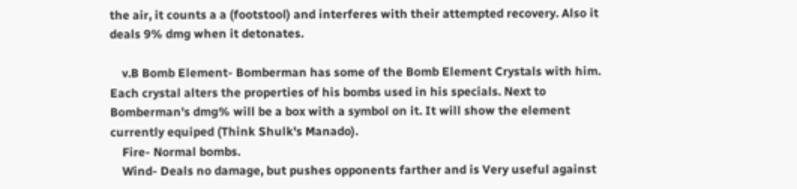the air, it counts a a (footstool) and interferes with their attempted recovery. Also it deals 9% dmg when it detonates.

    v.B Bomb Element- Bomberman has some of the Bomb Element Crystals with him. Each crystal alters the properties of his bombs used in his specials. Next to Bomberman's dmg% will be a box with a symbol on it. It will show the element currently equiped (Think Shulk's Manado).
    Fire- Normal bombs.
    Wind- Deals no damage, but pushes opponents farther and is Very useful against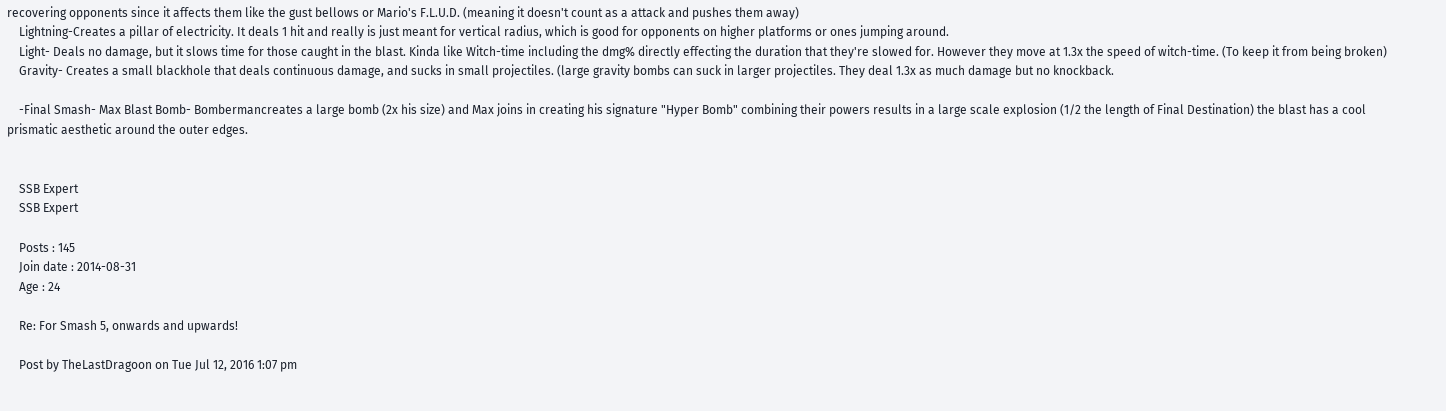recovering opponents since it affects them like the gust bellows or Mario's F.L.U.D. (meaning it doesn't count as a attack and pushes them away)
    Lightning-Creates a pillar of electricity. It deals 1 hit and really is just meant for vertical radius, which is good for opponents on higher platforms or ones jumping around.
    Light- Deals no damage, but it slows time for those caught in the blast. Kinda like Witch-time including the dmg% directly effecting the duration that they're slowed for. However they move at 1.3x the speed of witch-time. (To keep it from being broken)
    Gravity- Creates a small blackhole that deals continuous damage, and sucks in small projectiles. (large gravity bombs can suck in larger projectiles. They deal 1.3x as much damage but no knockback.

    -Final Smash- Max Blast Bomb- Bombermancreates a large bomb (2x his size) and Max joins in creating his signature "Hyper Bomb" combining their powers results in a large scale explosion (1/2 the length of Final Destination) the blast has a cool prismatic aesthetic around the outer edges.


    SSB Expert
    SSB Expert

    Posts : 145
    Join date : 2014-08-31
    Age : 24

    Re: For Smash 5, onwards and upwards!

    Post by TheLastDragoon on Tue Jul 12, 2016 1:07 pm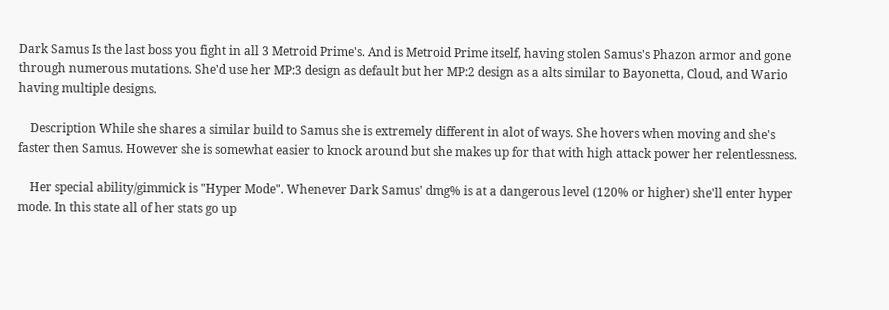Dark Samus Is the last boss you fight in all 3 Metroid Prime's. And is Metroid Prime itself, having stolen Samus's Phazon armor and gone through numerous mutations. She'd use her MP:3 design as default but her MP:2 design as a alts similar to Bayonetta, Cloud, and Wario having multiple designs.

    Description While she shares a similar build to Samus she is extremely different in alot of ways. She hovers when moving and she's faster then Samus. However she is somewhat easier to knock around but she makes up for that with high attack power her relentlessness.

    Her special ability/gimmick is "Hyper Mode". Whenever Dark Samus' dmg% is at a dangerous level (120% or higher) she'll enter hyper mode. In this state all of her stats go up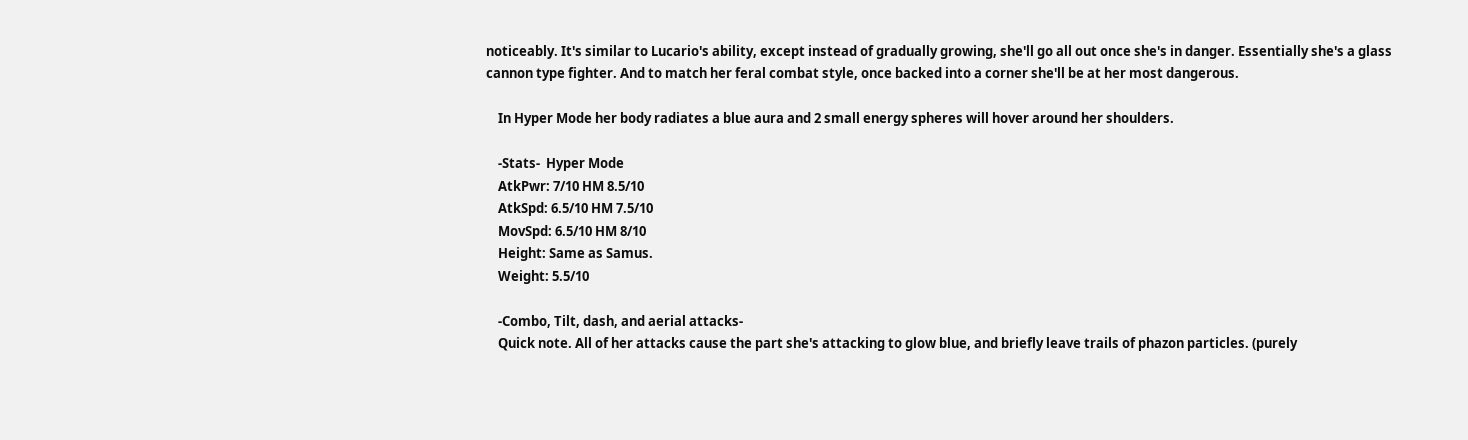noticeably. It's similar to Lucario's ability, except instead of gradually growing, she'll go all out once she's in danger. Essentially she's a glass cannon type fighter. And to match her feral combat style, once backed into a corner she'll be at her most dangerous.

    In Hyper Mode her body radiates a blue aura and 2 small energy spheres will hover around her shoulders.

    -Stats-  Hyper Mode
    AtkPwr: 7/10 HM 8.5/10
    AtkSpd: 6.5/10 HM 7.5/10
    MovSpd: 6.5/10 HM 8/10
    Height: Same as Samus.
    Weight: 5.5/10

    -Combo, Tilt, dash, and aerial attacks-
    Quick note. All of her attacks cause the part she's attacking to glow blue, and briefly leave trails of phazon particles. (purely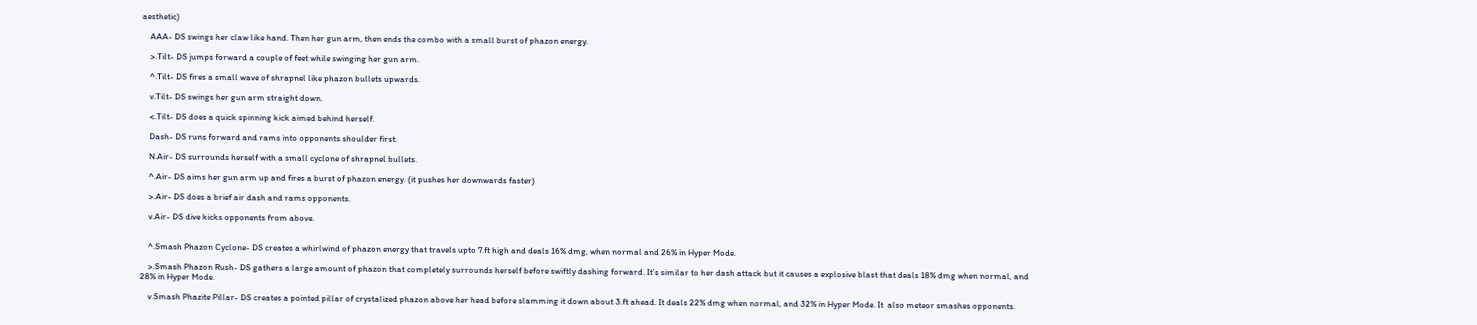aesthetic)

    AAA- DS swings her claw like hand. Then her gun arm, then ends the combo with a small burst of phazon energy.

    >.Tilt- DS jumps forward a couple of feet while swinging her gun arm.

    ^.Tilt- DS fires a small wave of shrapnel like phazon bullets upwards.

    v.Tilt- DS swings her gun arm straight down.

    <.Tilt- DS does a quick spinning kick aimed behind herself.

    Dash- DS runs forward and rams into opponents shoulder first.

    N.Air- DS surrounds herself with a small cyclone of shrapnel bullets.

    ^.Air- DS aims her gun arm up and fires a burst of phazon energy. (it pushes her downwards faster)

    >.Air- DS does a brief air dash and rams opponents.

    v.Air- DS dive kicks opponents from above.


    ^.Smash Phazon Cyclone- DS creates a whirlwind of phazon energy that travels upto 7.ft high and deals 16% dmg, when normal and 26% in Hyper Mode.

    >.Smash Phazon Rush- DS gathers a large amount of phazon that completely surrounds herself before swiftly dashing forward. It's similar to her dash attack but it causes a explosive blast that deals 18% dmg when normal, and 28% in Hyper Mode.

    v.Smash Phazite Pillar- DS creates a pointed pillar of crystalized phazon above her head before slamming it down about 3.ft ahead. It deals 22% dmg when normal, and 32% in Hyper Mode. It  also meteor smashes opponents.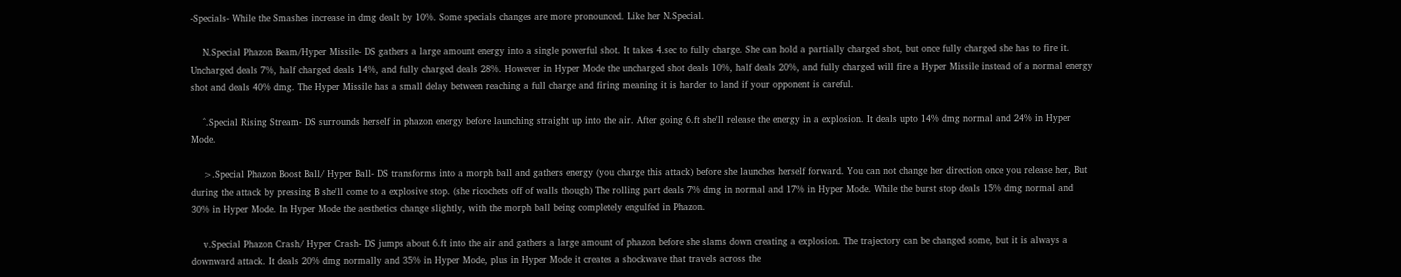-Specials- While the Smashes increase in dmg dealt by 10%. Some specials changes are more pronounced. Like her N.Special.

    N.Special Phazon Beam/Hyper Missile- DS gathers a large amount energy into a single powerful shot. It takes 4.sec to fully charge. She can hold a partially charged shot, but once fully charged she has to fire it. Uncharged deals 7%, half charged deals 14%, and fully charged deals 28%. However in Hyper Mode the uncharged shot deals 10%, half deals 20%, and fully charged will fire a Hyper Missile instead of a normal energy shot and deals 40% dmg. The Hyper Missile has a small delay between reaching a full charge and firing meaning it is harder to land if your opponent is careful.

    ^.Special Rising Stream- DS surrounds herself in phazon energy before launching straight up into the air. After going 6.ft she'll release the energy in a explosion. It deals upto 14% dmg normal and 24% in Hyper Mode.

    >.Special Phazon Boost Ball/ Hyper Ball- DS transforms into a morph ball and gathers energy (you charge this attack) before she launches herself forward. You can not change her direction once you release her, But during the attack by pressing B she'll come to a explosive stop. (she ricochets off of walls though) The rolling part deals 7% dmg in normal and 17% in Hyper Mode. While the burst stop deals 15% dmg normal and 30% in Hyper Mode. In Hyper Mode the aesthetics change slightly, with the morph ball being completely engulfed in Phazon.

    v.Special Phazon Crash/ Hyper Crash- DS jumps about 6.ft into the air and gathers a large amount of phazon before she slams down creating a explosion. The trajectory can be changed some, but it is always a downward attack. It deals 20% dmg normally and 35% in Hyper Mode, plus in Hyper Mode it creates a shockwave that travels across the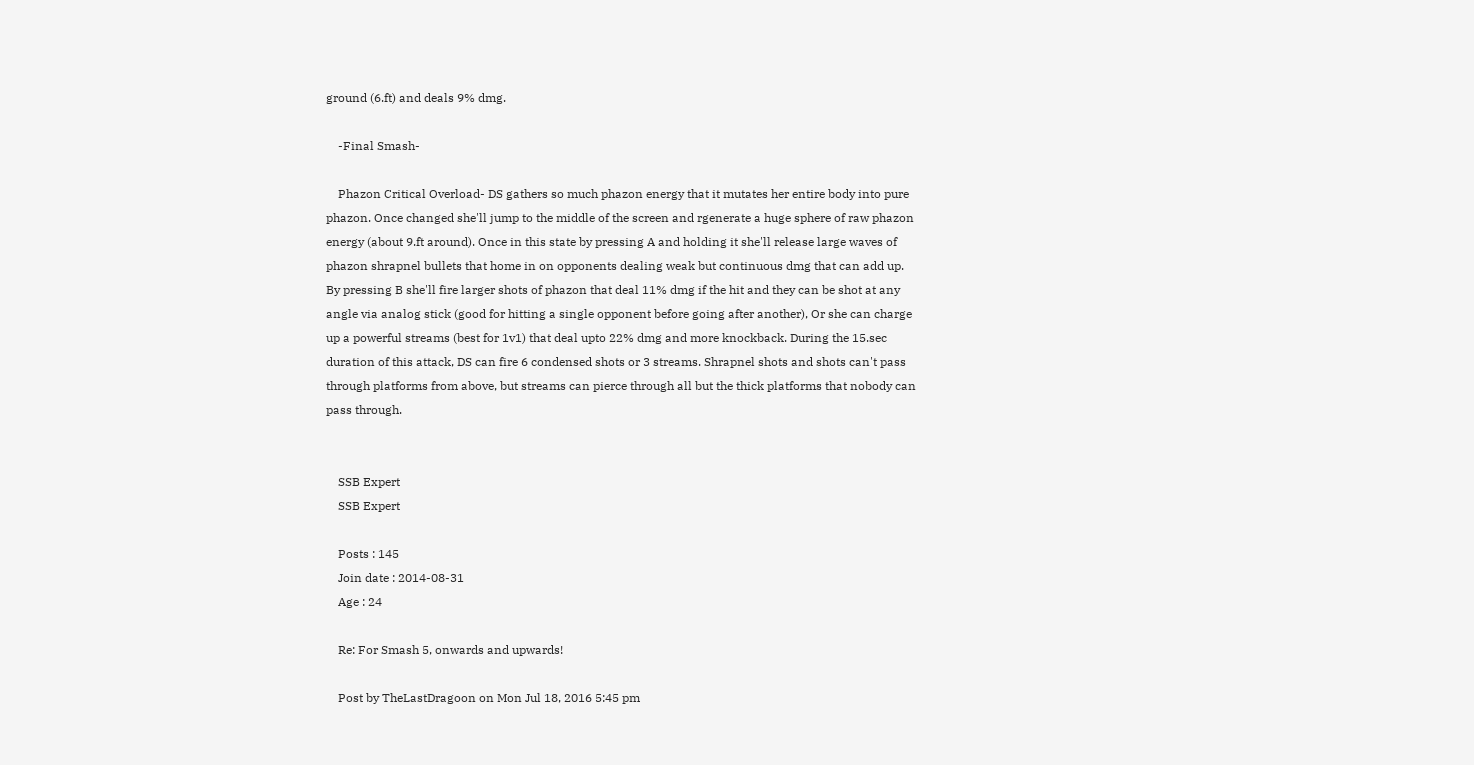ground (6.ft) and deals 9% dmg.

    -Final Smash-

    Phazon Critical Overload- DS gathers so much phazon energy that it mutates her entire body into pure phazon. Once changed she'll jump to the middle of the screen and rgenerate a huge sphere of raw phazon energy (about 9.ft around). Once in this state by pressing A and holding it she'll release large waves of phazon shrapnel bullets that home in on opponents dealing weak but continuous dmg that can add up. By pressing B she'll fire larger shots of phazon that deal 11% dmg if the hit and they can be shot at any angle via analog stick (good for hitting a single opponent before going after another), Or she can charge up a powerful streams (best for 1v1) that deal upto 22% dmg and more knockback. During the 15.sec duration of this attack, DS can fire 6 condensed shots or 3 streams. Shrapnel shots and shots can't pass through platforms from above, but streams can pierce through all but the thick platforms that nobody can pass through.


    SSB Expert
    SSB Expert

    Posts : 145
    Join date : 2014-08-31
    Age : 24

    Re: For Smash 5, onwards and upwards!

    Post by TheLastDragoon on Mon Jul 18, 2016 5:45 pm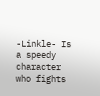-Linkle- Is a speedy character who fights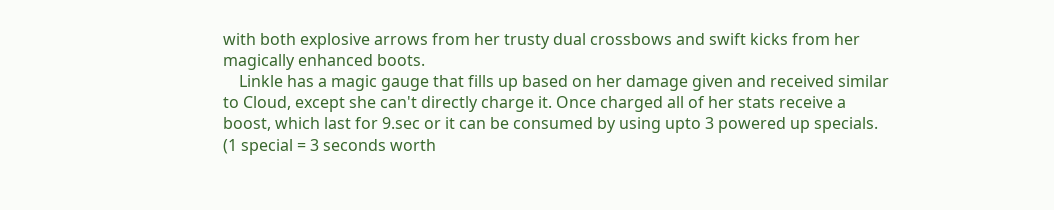with both explosive arrows from her trusty dual crossbows and swift kicks from her magically enhanced boots.
    Linkle has a magic gauge that fills up based on her damage given and received similar to Cloud, except she can't directly charge it. Once charged all of her stats receive a boost, which last for 9.sec or it can be consumed by using upto 3 powered up specials. (1 special = 3 seconds worth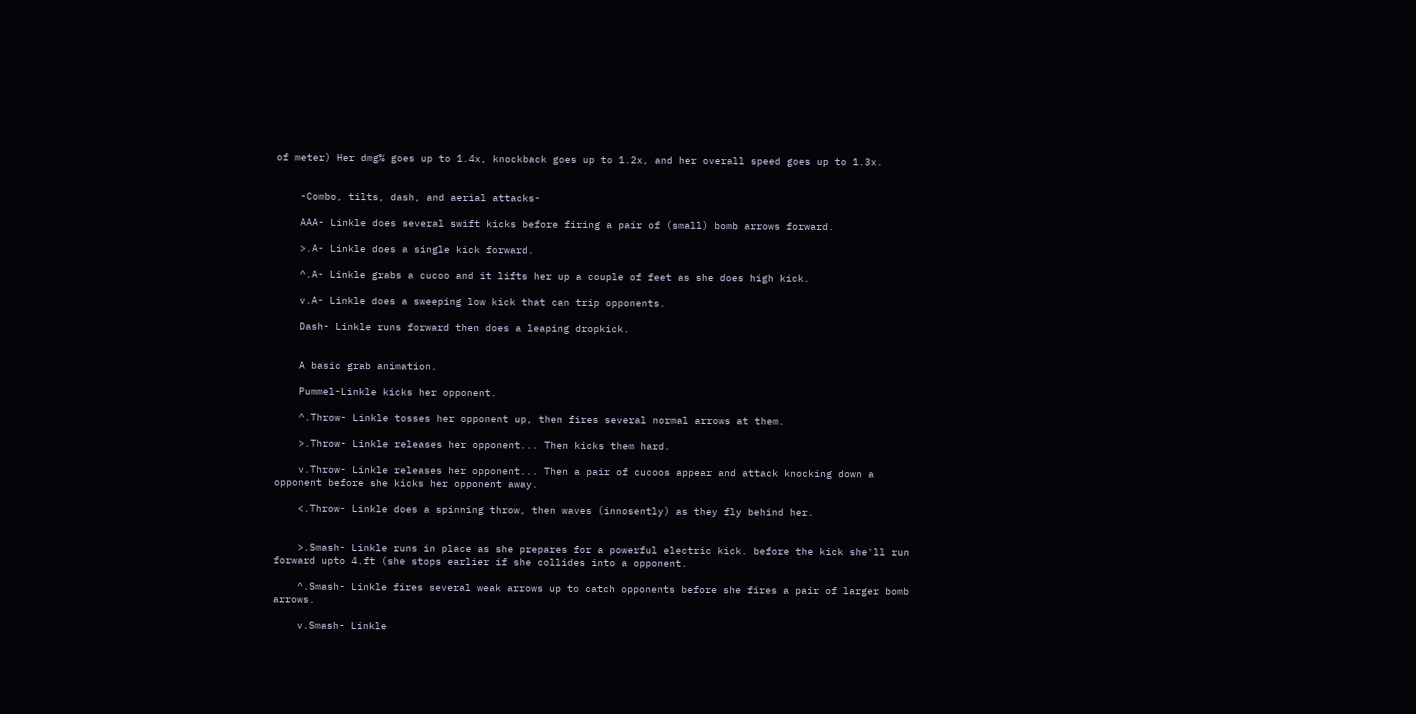of meter) Her dmg% goes up to 1.4x, knockback goes up to 1.2x, and her overall speed goes up to 1.3x.


    -Combo, tilts, dash, and aerial attacks-

    AAA- Linkle does several swift kicks before firing a pair of (small) bomb arrows forward.

    >.A- Linkle does a single kick forward.

    ^.A- Linkle grabs a cucoo and it lifts her up a couple of feet as she does high kick.

    v.A- Linkle does a sweeping low kick that can trip opponents.

    Dash- Linkle runs forward then does a leaping dropkick.


    A basic grab animation.

    Pummel-Linkle kicks her opponent.

    ^.Throw- Linkle tosses her opponent up, then fires several normal arrows at them.

    >.Throw- Linkle releases her opponent... Then kicks them hard.

    v.Throw- Linkle releases her opponent... Then a pair of cucoos appear and attack knocking down a opponent before she kicks her opponent away.

    <.Throw- Linkle does a spinning throw, then waves (innosently) as they fly behind her.


    >.Smash- Linkle runs in place as she prepares for a powerful electric kick. before the kick she'll run forward upto 4.ft (she stops earlier if she collides into a opponent.

    ^.Smash- Linkle fires several weak arrows up to catch opponents before she fires a pair of larger bomb arrows.

    v.Smash- Linkle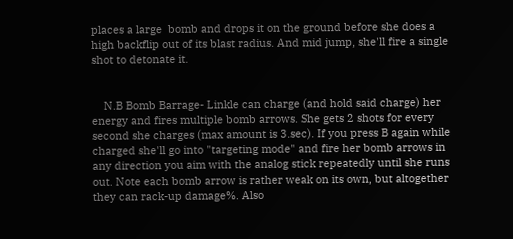places a large  bomb and drops it on the ground before she does a high backflip out of its blast radius. And mid jump, she'll fire a single shot to detonate it.


    N.B Bomb Barrage- Linkle can charge (and hold said charge) her energy and fires multiple bomb arrows. She gets 2 shots for every second she charges (max amount is 3.sec). If you press B again while charged she'll go into "targeting mode" and fire her bomb arrows in any direction you aim with the analog stick repeatedly until she runs out. Note each bomb arrow is rather weak on its own, but altogether they can rack-up damage%. Also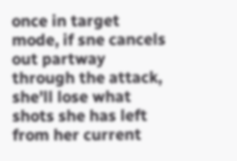once in target mode, if sne cancels out partway through the attack, she'll lose what shots she has left from her current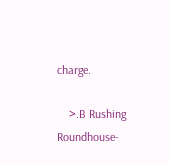charge.

    >.B Rushing Roundhouse-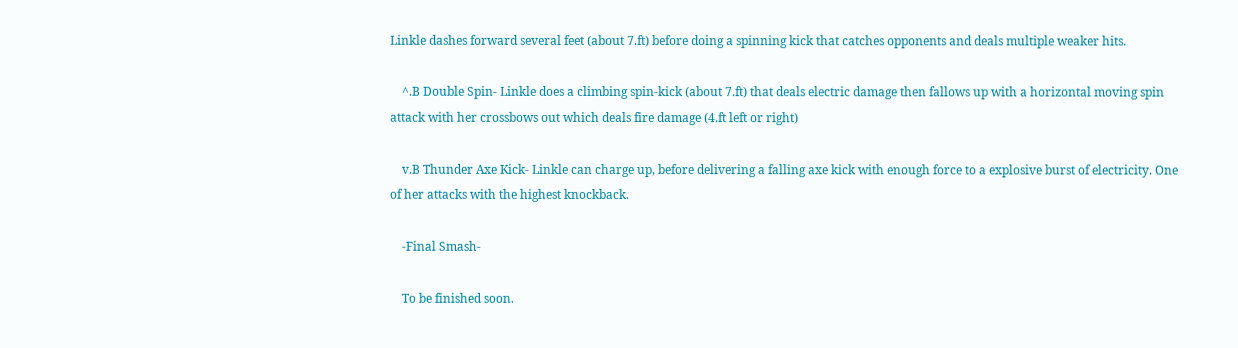Linkle dashes forward several feet (about 7.ft) before doing a spinning kick that catches opponents and deals multiple weaker hits.

    ^.B Double Spin- Linkle does a climbing spin-kick (about 7.ft) that deals electric damage then fallows up with a horizontal moving spin attack with her crossbows out which deals fire damage (4.ft left or right)

    v.B Thunder Axe Kick- Linkle can charge up, before delivering a falling axe kick with enough force to a explosive burst of electricity. One of her attacks with the highest knockback.

    -Final Smash-

    To be finished soon.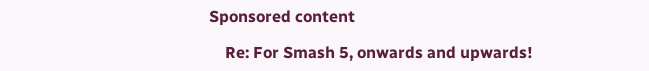Sponsored content

    Re: For Smash 5, onwards and upwards!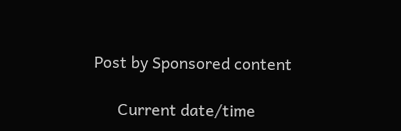Post by Sponsored content

      Current date/time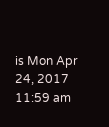is Mon Apr 24, 2017 11:59 am